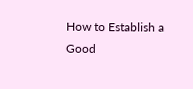How to Establish a Good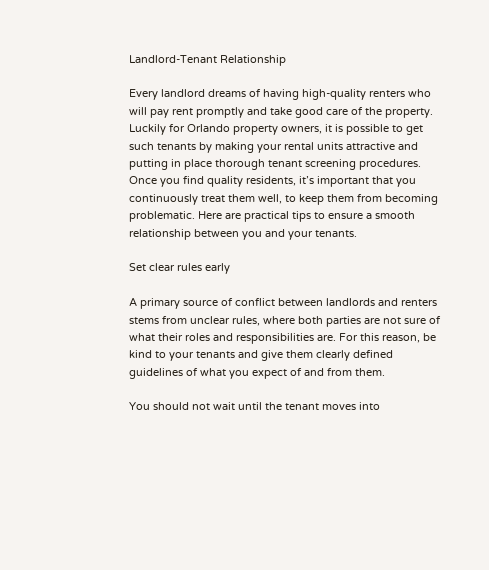Landlord-Tenant Relationship

Every landlord dreams of having high-quality renters who will pay rent promptly and take good care of the property. Luckily for Orlando property owners, it is possible to get such tenants by making your rental units attractive and putting in place thorough tenant screening procedures. Once you find quality residents, it’s important that you continuously treat them well, to keep them from becoming problematic. Here are practical tips to ensure a smooth relationship between you and your tenants.

Set clear rules early

A primary source of conflict between landlords and renters stems from unclear rules, where both parties are not sure of what their roles and responsibilities are. For this reason, be kind to your tenants and give them clearly defined guidelines of what you expect of and from them.

You should not wait until the tenant moves into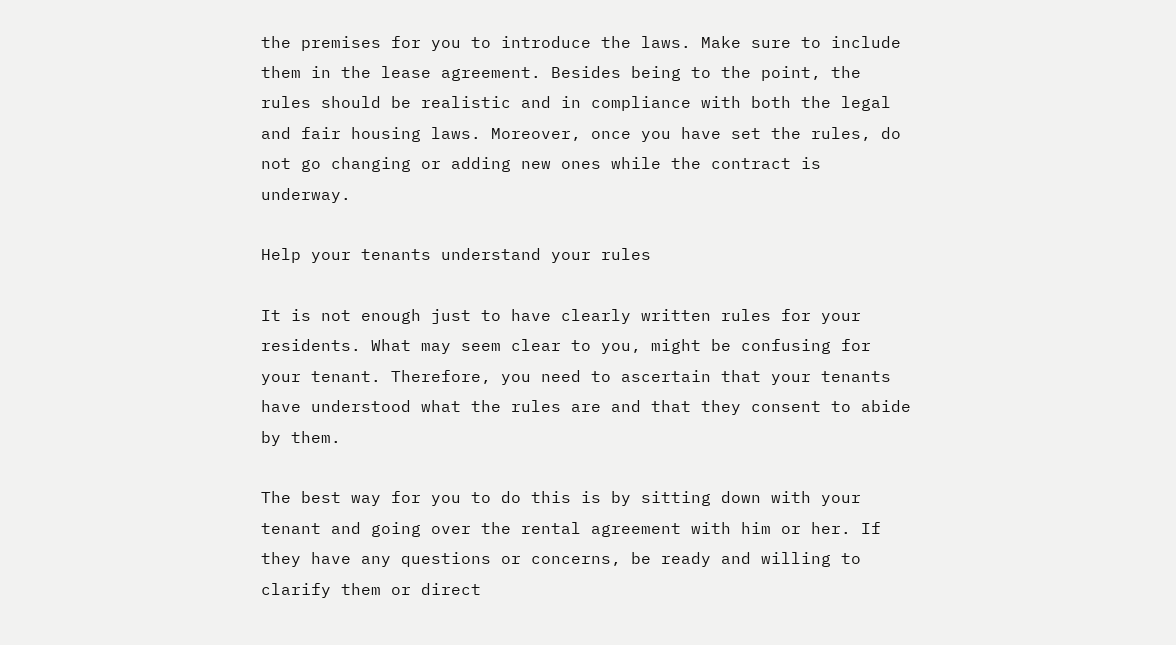the premises for you to introduce the laws. Make sure to include them in the lease agreement. Besides being to the point, the rules should be realistic and in compliance with both the legal and fair housing laws. Moreover, once you have set the rules, do not go changing or adding new ones while the contract is underway.

Help your tenants understand your rules

It is not enough just to have clearly written rules for your residents. What may seem clear to you, might be confusing for your tenant. Therefore, you need to ascertain that your tenants have understood what the rules are and that they consent to abide by them.

The best way for you to do this is by sitting down with your tenant and going over the rental agreement with him or her. If they have any questions or concerns, be ready and willing to clarify them or direct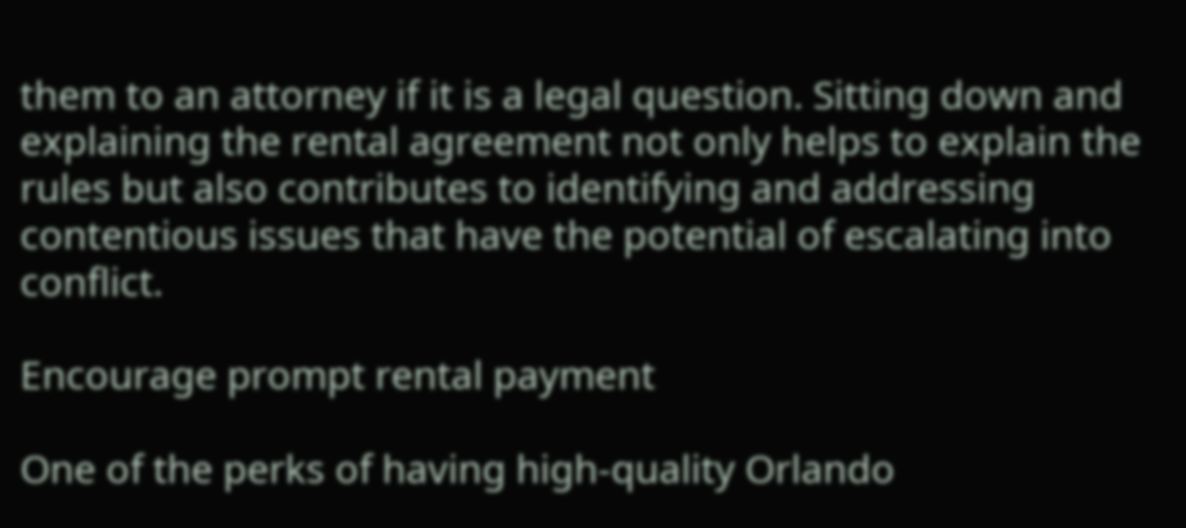them to an attorney if it is a legal question. Sitting down and explaining the rental agreement not only helps to explain the rules but also contributes to identifying and addressing contentious issues that have the potential of escalating into conflict.

Encourage prompt rental payment

One of the perks of having high-quality Orlando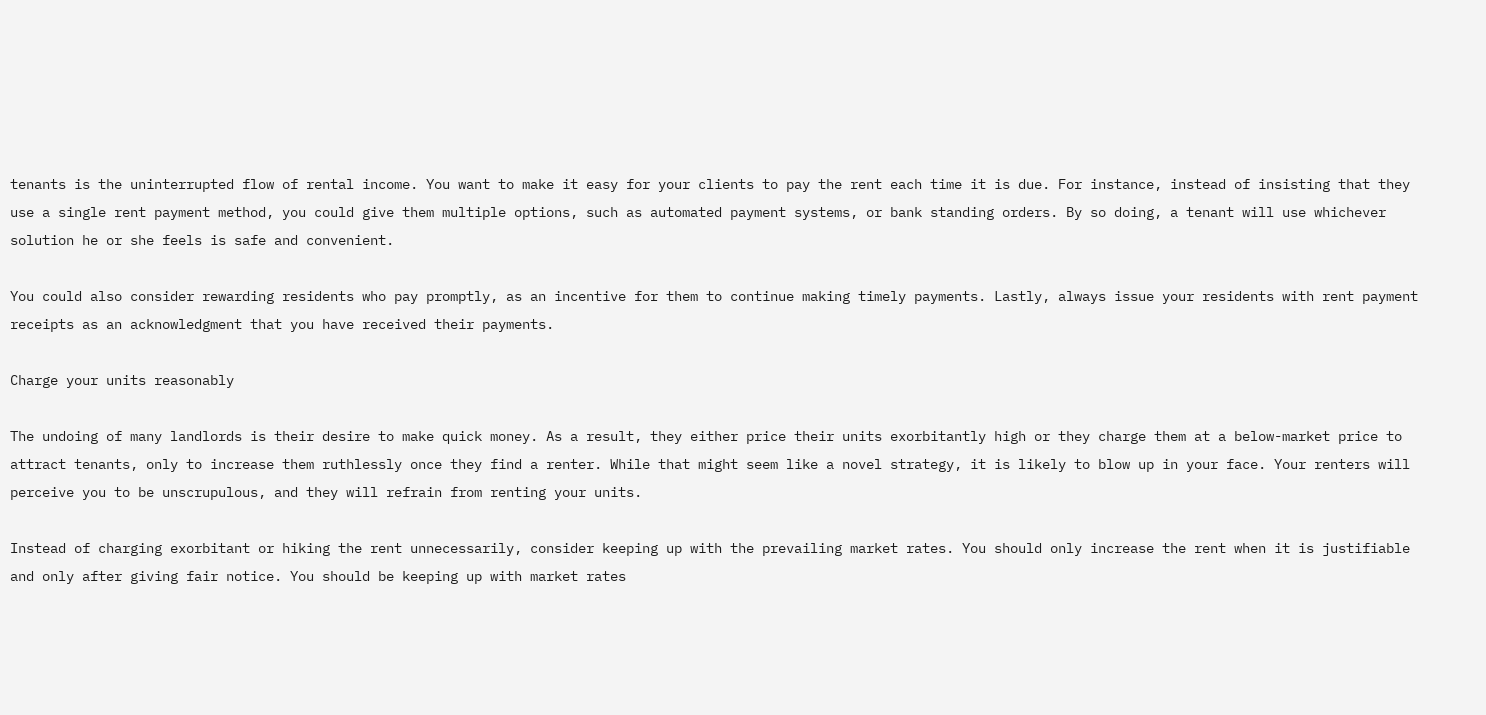tenants is the uninterrupted flow of rental income. You want to make it easy for your clients to pay the rent each time it is due. For instance, instead of insisting that they use a single rent payment method, you could give them multiple options, such as automated payment systems, or bank standing orders. By so doing, a tenant will use whichever solution he or she feels is safe and convenient.

You could also consider rewarding residents who pay promptly, as an incentive for them to continue making timely payments. Lastly, always issue your residents with rent payment receipts as an acknowledgment that you have received their payments.

Charge your units reasonably

The undoing of many landlords is their desire to make quick money. As a result, they either price their units exorbitantly high or they charge them at a below-market price to attract tenants, only to increase them ruthlessly once they find a renter. While that might seem like a novel strategy, it is likely to blow up in your face. Your renters will perceive you to be unscrupulous, and they will refrain from renting your units.

Instead of charging exorbitant or hiking the rent unnecessarily, consider keeping up with the prevailing market rates. You should only increase the rent when it is justifiable and only after giving fair notice. You should be keeping up with market rates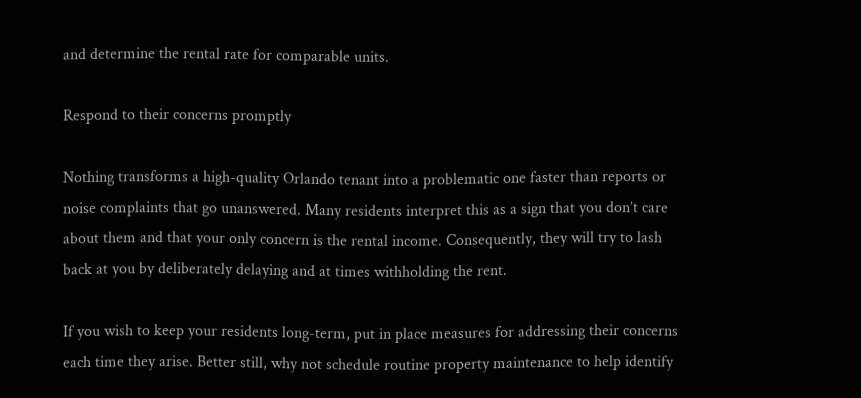and determine the rental rate for comparable units.

Respond to their concerns promptly

Nothing transforms a high-quality Orlando tenant into a problematic one faster than reports or noise complaints that go unanswered. Many residents interpret this as a sign that you don’t care about them and that your only concern is the rental income. Consequently, they will try to lash back at you by deliberately delaying and at times withholding the rent.

If you wish to keep your residents long-term, put in place measures for addressing their concerns each time they arise. Better still, why not schedule routine property maintenance to help identify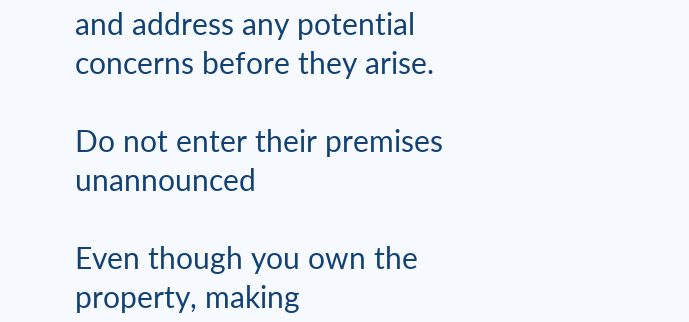and address any potential concerns before they arise.

Do not enter their premises unannounced

Even though you own the property, making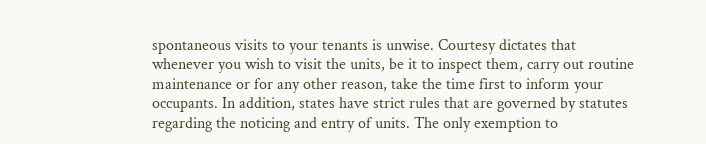spontaneous visits to your tenants is unwise. Courtesy dictates that whenever you wish to visit the units, be it to inspect them, carry out routine maintenance or for any other reason, take the time first to inform your occupants. In addition, states have strict rules that are governed by statutes regarding the noticing and entry of units. The only exemption to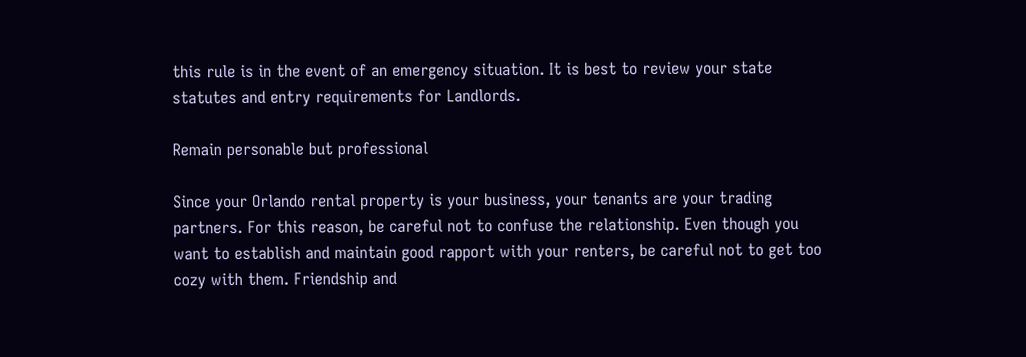this rule is in the event of an emergency situation. It is best to review your state statutes and entry requirements for Landlords.

Remain personable but professional

Since your Orlando rental property is your business, your tenants are your trading partners. For this reason, be careful not to confuse the relationship. Even though you want to establish and maintain good rapport with your renters, be careful not to get too cozy with them. Friendship and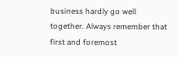business hardly go well together. Always remember that first and foremost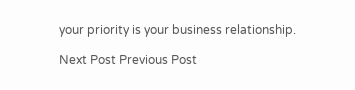your priority is your business relationship.

Next Post Previous Post